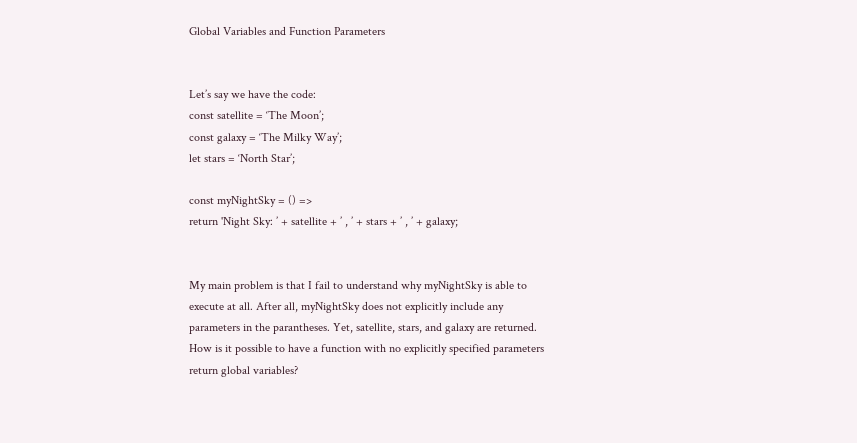Global Variables and Function Parameters


Let’s say we have the code:
const satellite = ‘The Moon’;
const galaxy = ‘The Milky Way’;
let stars = ‘North Star’;

const myNightSky = () =>
return 'Night Sky: ’ + satellite + ’ , ’ + stars + ’ , ’ + galaxy;


My main problem is that I fail to understand why myNightSky is able to execute at all. After all, myNightSky does not explicitly include any parameters in the parantheses. Yet, satellite, stars, and galaxy are returned. How is it possible to have a function with no explicitly specified parameters return global variables?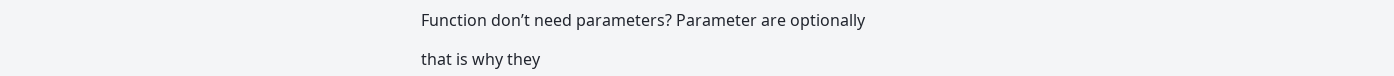Function don’t need parameters? Parameter are optionally

that is why they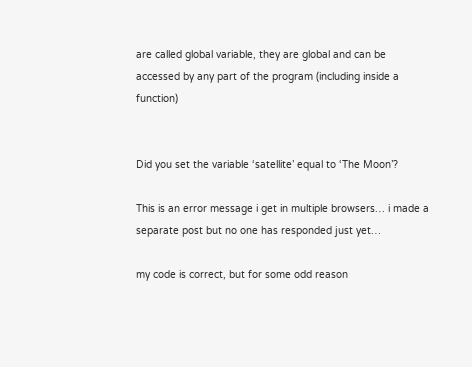are called global variable, they are global and can be accessed by any part of the program (including inside a function)


Did you set the variable ‘satellite’ equal to ‘The Moon’?

This is an error message i get in multiple browsers… i made a separate post but no one has responded just yet…

my code is correct, but for some odd reason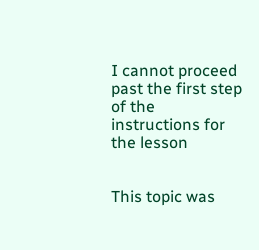I cannot proceed past the first step of the instructions for the lesson


This topic was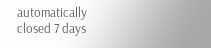automatically closed 7 days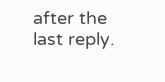after the last reply.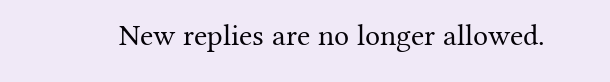New replies are no longer allowed.